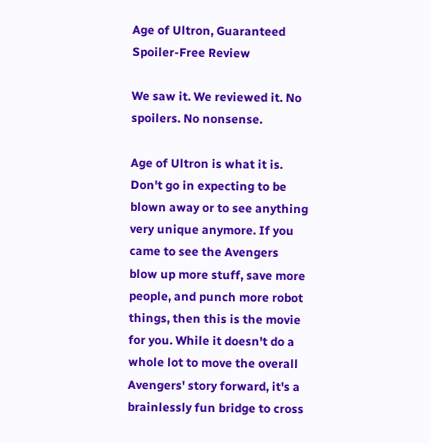Age of Ultron, Guaranteed Spoiler-Free Review

We saw it. We reviewed it. No spoilers. No nonsense.

Age of Ultron is what it is. Don't go in expecting to be blown away or to see anything very unique anymore. If you came to see the Avengers blow up more stuff, save more people, and punch more robot things, then this is the movie for you. While it doesn't do a whole lot to move the overall Avengers' story forward, it's a brainlessly fun bridge to cross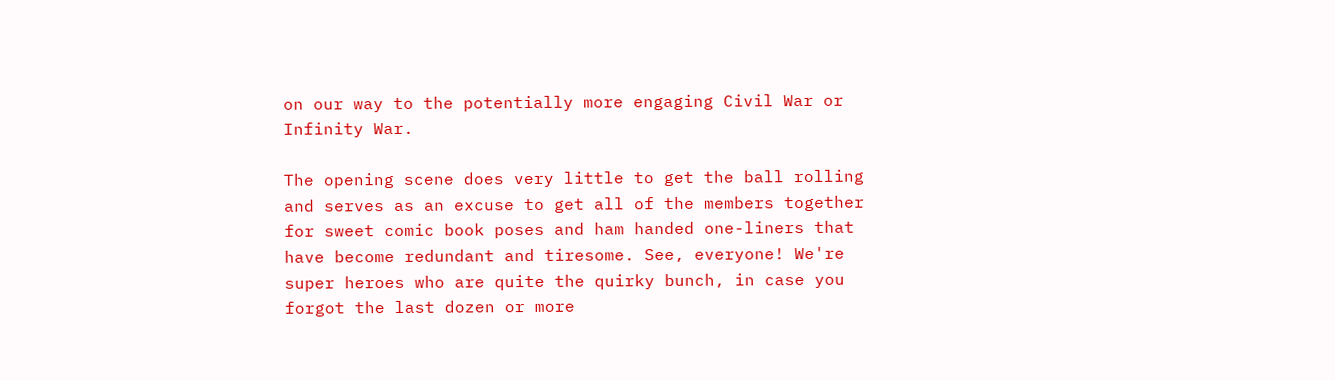on our way to the potentially more engaging Civil War or Infinity War.

The opening scene does very little to get the ball rolling and serves as an excuse to get all of the members together for sweet comic book poses and ham handed one-liners that have become redundant and tiresome. See, everyone! We're super heroes who are quite the quirky bunch, in case you forgot the last dozen or more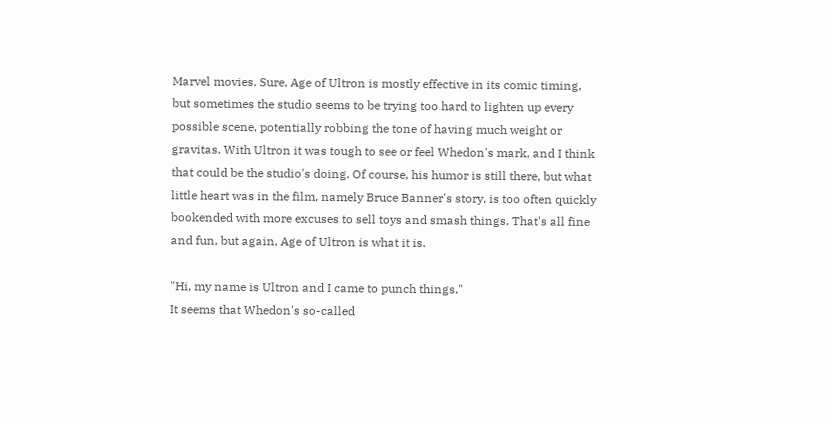Marvel movies. Sure, Age of Ultron is mostly effective in its comic timing, but sometimes the studio seems to be trying too hard to lighten up every possible scene, potentially robbing the tone of having much weight or gravitas. With Ultron it was tough to see or feel Whedon's mark, and I think that could be the studio's doing. Of course, his humor is still there, but what little heart was in the film, namely Bruce Banner's story, is too often quickly bookended with more excuses to sell toys and smash things. That's all fine and fun, but again, Age of Ultron is what it is.

"Hi, my name is Ultron and I came to punch things."
It seems that Whedon's so-called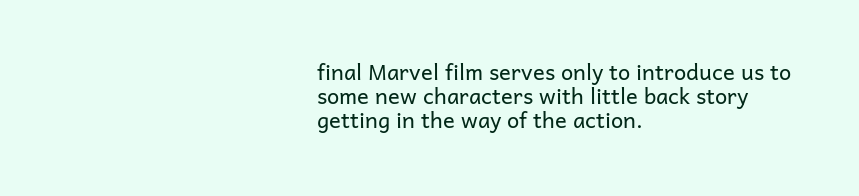final Marvel film serves only to introduce us to some new characters with little back story getting in the way of the action.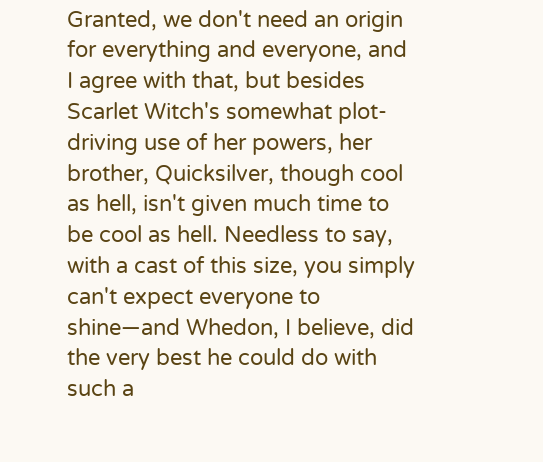Granted, we don't need an origin for everything and everyone, and I agree with that, but besides Scarlet Witch's somewhat plot-driving use of her powers, her brother, Quicksilver, though cool as hell, isn't given much time to be cool as hell. Needless to say, with a cast of this size, you simply can't expect everyone to shine—and Whedon, I believe, did the very best he could do with such a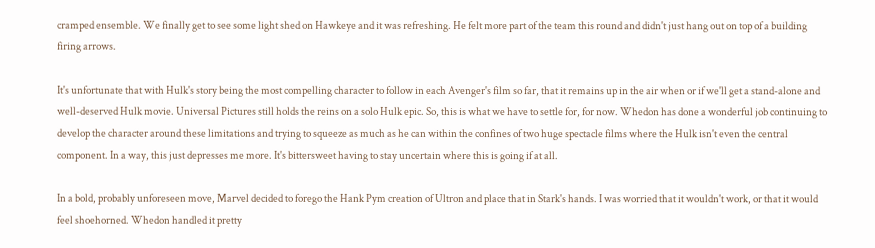cramped ensemble. We finally get to see some light shed on Hawkeye and it was refreshing. He felt more part of the team this round and didn't just hang out on top of a building firing arrows.

It's unfortunate that with Hulk's story being the most compelling character to follow in each Avenger's film so far, that it remains up in the air when or if we'll get a stand-alone and well-deserved Hulk movie. Universal Pictures still holds the reins on a solo Hulk epic. So, this is what we have to settle for, for now. Whedon has done a wonderful job continuing to develop the character around these limitations and trying to squeeze as much as he can within the confines of two huge spectacle films where the Hulk isn't even the central component. In a way, this just depresses me more. It's bittersweet having to stay uncertain where this is going if at all.

In a bold, probably unforeseen move, Marvel decided to forego the Hank Pym creation of Ultron and place that in Stark's hands. I was worried that it wouldn't work, or that it would feel shoehorned. Whedon handled it pretty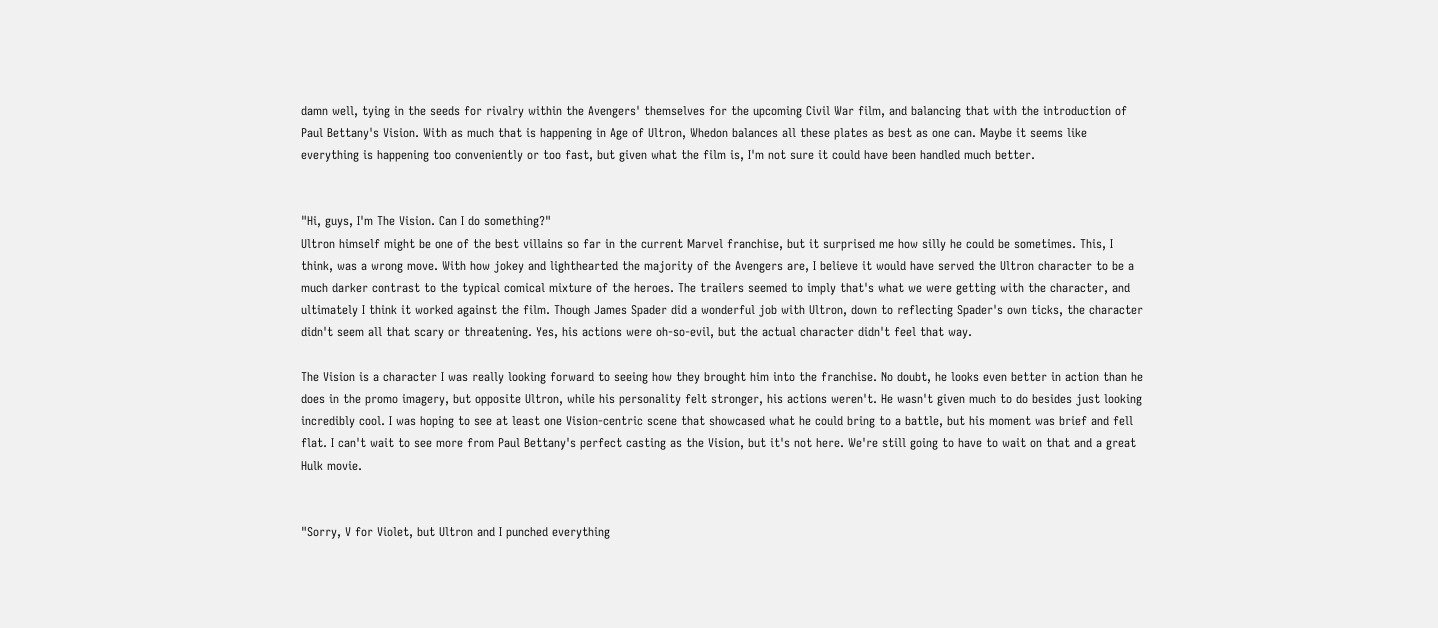damn well, tying in the seeds for rivalry within the Avengers' themselves for the upcoming Civil War film, and balancing that with the introduction of Paul Bettany's Vision. With as much that is happening in Age of Ultron, Whedon balances all these plates as best as one can. Maybe it seems like everything is happening too conveniently or too fast, but given what the film is, I'm not sure it could have been handled much better.


"Hi, guys, I'm The Vision. Can I do something?"
Ultron himself might be one of the best villains so far in the current Marvel franchise, but it surprised me how silly he could be sometimes. This, I think, was a wrong move. With how jokey and lighthearted the majority of the Avengers are, I believe it would have served the Ultron character to be a much darker contrast to the typical comical mixture of the heroes. The trailers seemed to imply that's what we were getting with the character, and ultimately I think it worked against the film. Though James Spader did a wonderful job with Ultron, down to reflecting Spader's own ticks, the character didn't seem all that scary or threatening. Yes, his actions were oh-so-evil, but the actual character didn't feel that way.

The Vision is a character I was really looking forward to seeing how they brought him into the franchise. No doubt, he looks even better in action than he does in the promo imagery, but opposite Ultron, while his personality felt stronger, his actions weren't. He wasn't given much to do besides just looking incredibly cool. I was hoping to see at least one Vision-centric scene that showcased what he could bring to a battle, but his moment was brief and fell flat. I can't wait to see more from Paul Bettany's perfect casting as the Vision, but it's not here. We're still going to have to wait on that and a great Hulk movie.


"Sorry, V for Violet, but Ultron and I punched everything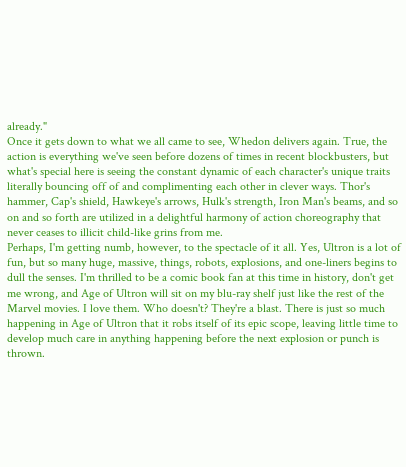already."
Once it gets down to what we all came to see, Whedon delivers again. True, the action is everything we've seen before dozens of times in recent blockbusters, but what's special here is seeing the constant dynamic of each character's unique traits literally bouncing off of and complimenting each other in clever ways. Thor's hammer, Cap's shield, Hawkeye's arrows, Hulk's strength, Iron Man's beams, and so on and so forth are utilized in a delightful harmony of action choreography that never ceases to illicit child-like grins from me.
Perhaps, I'm getting numb, however, to the spectacle of it all. Yes, Ultron is a lot of fun, but so many huge, massive, things, robots, explosions, and one-liners begins to dull the senses. I'm thrilled to be a comic book fan at this time in history, don't get me wrong, and Age of Ultron will sit on my blu-ray shelf just like the rest of the Marvel movies. I love them. Who doesn't? They're a blast. There is just so much happening in Age of Ultron that it robs itself of its epic scope, leaving little time to develop much care in anything happening before the next explosion or punch is thrown.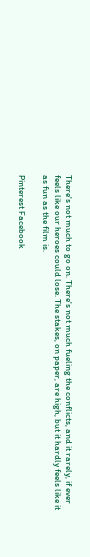There's not much to go on. There's not much fueling the conflicts, and it rarely, if ever feels like our heroes could lose. The stakes, on paper, are high, but it hardly feels like it as fun as the film is.

Pinterest Facebook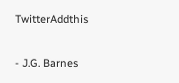TwitterAddthis

- J.G. Barnes